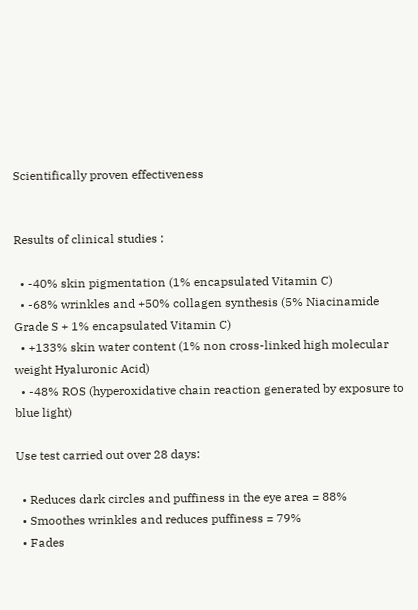Scientifically proven effectiveness


Results of clinical studies :

  • -40% skin pigmentation (1% encapsulated Vitamin C)
  • -68% wrinkles and +50% collagen synthesis (5% Niacinamide Grade S + 1% encapsulated Vitamin C)
  • +133% skin water content (1% non cross-linked high molecular weight Hyaluronic Acid)
  • -48% ROS (hyperoxidative chain reaction generated by exposure to blue light)

Use test carried out over 28 days:

  • Reduces dark circles and puffiness in the eye area = 88%
  • Smoothes wrinkles and reduces puffiness = 79%
  • Fades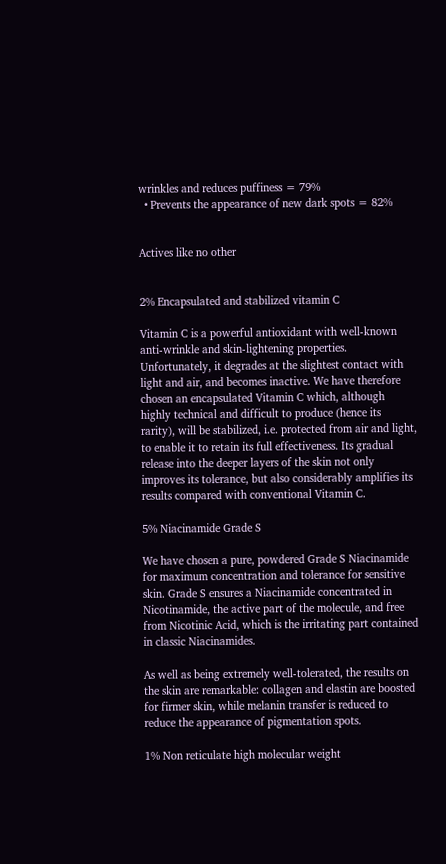wrinkles and reduces puffiness = 79%
  • Prevents the appearance of new dark spots = 82%


Actives like no other


2% Encapsulated and stabilized vitamin C

Vitamin C is a powerful antioxidant with well-known anti-wrinkle and skin-lightening properties. Unfortunately, it degrades at the slightest contact with light and air, and becomes inactive. We have therefore chosen an encapsulated Vitamin C which, although highly technical and difficult to produce (hence its rarity), will be stabilized, i.e. protected from air and light, to enable it to retain its full effectiveness. Its gradual release into the deeper layers of the skin not only improves its tolerance, but also considerably amplifies its results compared with conventional Vitamin C.

5% Niacinamide Grade S

We have chosen a pure, powdered Grade S Niacinamide for maximum concentration and tolerance for sensitive skin. Grade S ensures a Niacinamide concentrated in Nicotinamide, the active part of the molecule, and free from Nicotinic Acid, which is the irritating part contained in classic Niacinamides.

As well as being extremely well-tolerated, the results on the skin are remarkable: collagen and elastin are boosted for firmer skin, while melanin transfer is reduced to reduce the appearance of pigmentation spots.

1% Non reticulate high molecular weight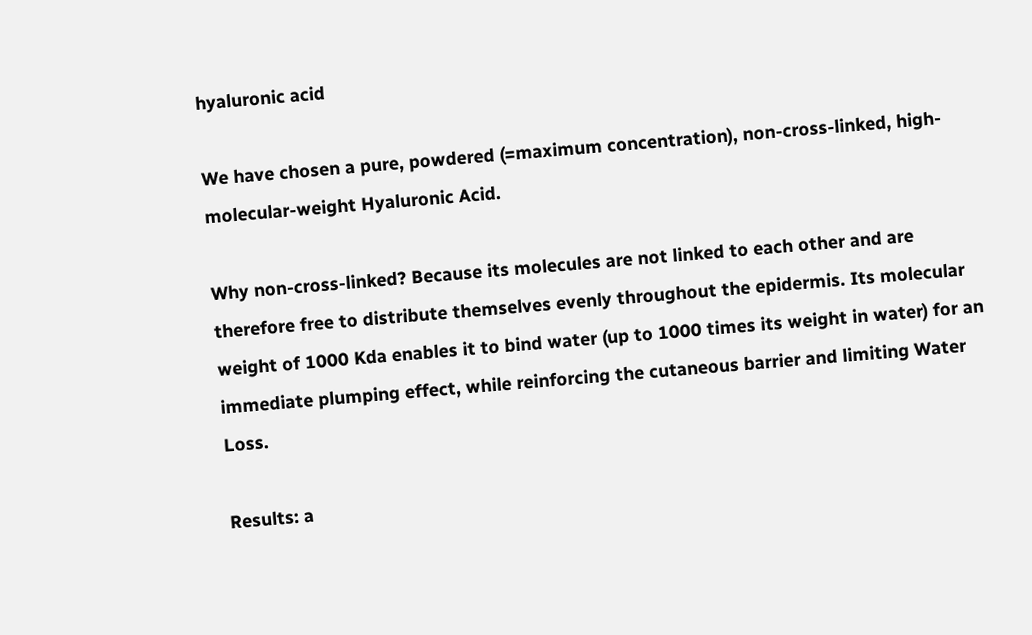hyaluronic acid

We have chosen a pure, powdered (=maximum concentration), non-cross-linked, high-molecular-weight Hyaluronic Acid.

Why non-cross-linked? Because its molecules are not linked to each other and are therefore free to distribute themselves evenly throughout the epidermis. Its molecular weight of 1000 Kda enables it to bind water (up to 1000 times its weight in water) for an immediate plumping effect, while reinforcing the cutaneous barrier and limiting Water Loss.

Results: a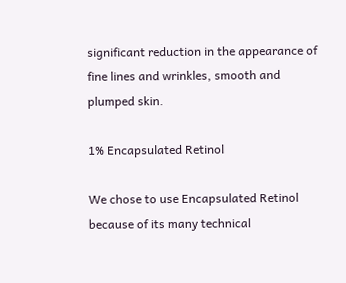significant reduction in the appearance of fine lines and wrinkles, smooth and plumped skin.

1% Encapsulated Retinol

We chose to use Encapsulated Retinol because of its many technical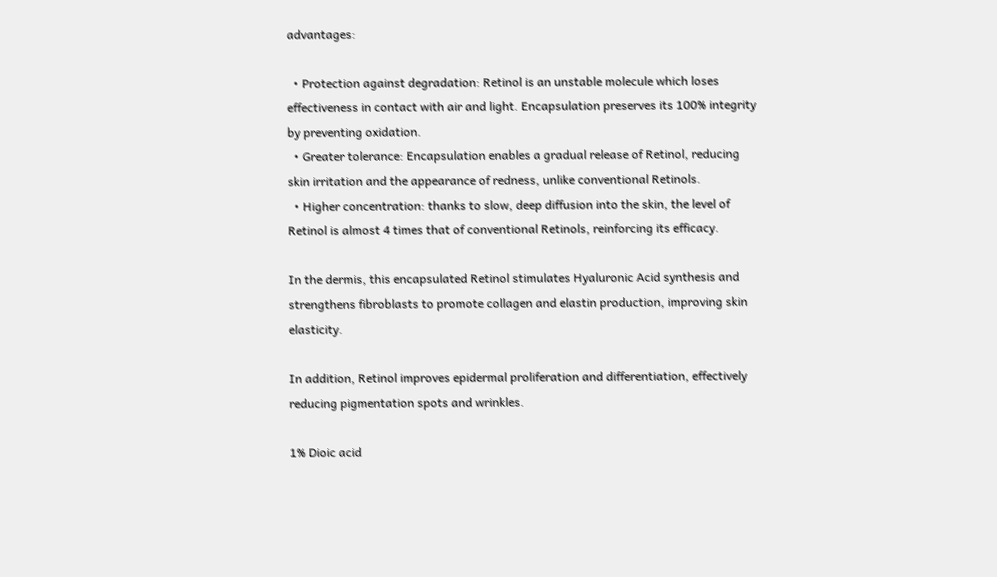advantages:

  • Protection against degradation: Retinol is an unstable molecule which loses effectiveness in contact with air and light. Encapsulation preserves its 100% integrity by preventing oxidation.
  • Greater tolerance: Encapsulation enables a gradual release of Retinol, reducing skin irritation and the appearance of redness, unlike conventional Retinols.
  • Higher concentration: thanks to slow, deep diffusion into the skin, the level of Retinol is almost 4 times that of conventional Retinols, reinforcing its efficacy.

In the dermis, this encapsulated Retinol stimulates Hyaluronic Acid synthesis and strengthens fibroblasts to promote collagen and elastin production, improving skin elasticity.

In addition, Retinol improves epidermal proliferation and differentiation, effectively reducing pigmentation spots and wrinkles.

1% Dioic acid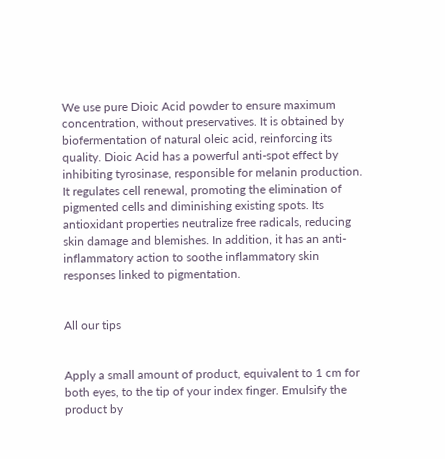We use pure Dioic Acid powder to ensure maximum concentration, without preservatives. It is obtained by biofermentation of natural oleic acid, reinforcing its quality. Dioic Acid has a powerful anti-spot effect by inhibiting tyrosinase, responsible for melanin production. It regulates cell renewal, promoting the elimination of pigmented cells and diminishing existing spots. Its antioxidant properties neutralize free radicals, reducing skin damage and blemishes. In addition, it has an anti-inflammatory action to soothe inflammatory skin responses linked to pigmentation.


All our tips


Apply a small amount of product, equivalent to 1 cm for both eyes, to the tip of your index finger. Emulsify the product by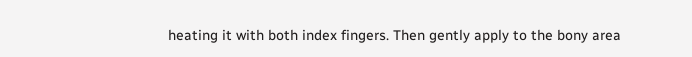heating it with both index fingers. Then gently apply to the bony area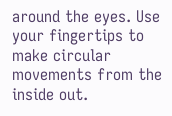around the eyes. Use your fingertips to make circular movements from the inside out.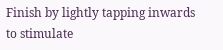Finish by lightly tapping inwards to stimulate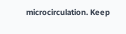microcirculation. Keep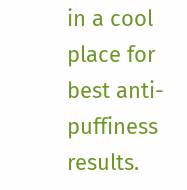in a cool place for best anti-puffiness results.